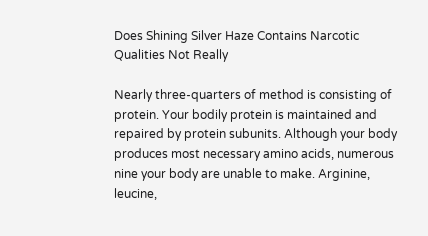Does Shining Silver Haze Contains Narcotic Qualities Not Really

Nearly three-quarters of method is consisting of protein. Your bodily protein is maintained and repaired by protein subunits. Although your body produces most necessary amino acids, numerous nine your body are unable to make. Arginine, leucine,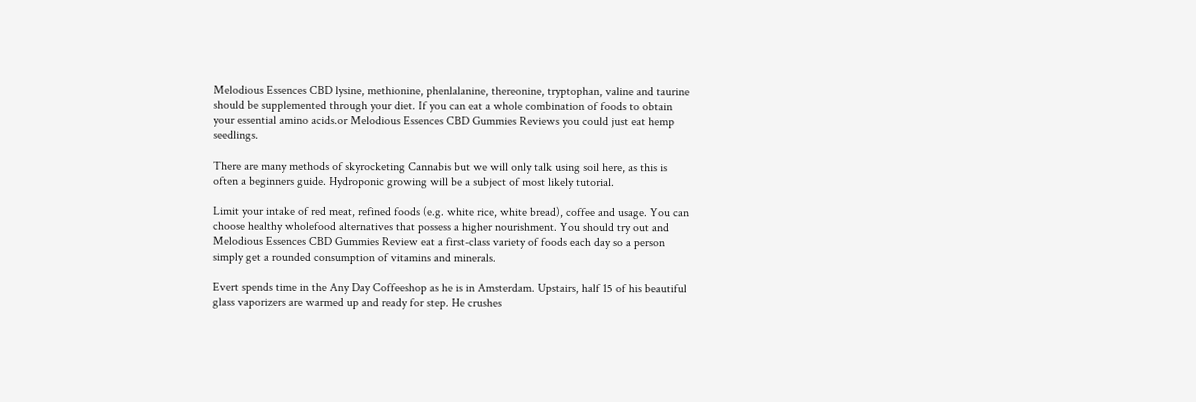Melodious Essences CBD lysine, methionine, phenlalanine, thereonine, tryptophan, valine and taurine should be supplemented through your diet. If you can eat a whole combination of foods to obtain your essential amino acids.or Melodious Essences CBD Gummies Reviews you could just eat hemp seedlings.

There are many methods of skyrocketing Cannabis but we will only talk using soil here, as this is often a beginners guide. Hydroponic growing will be a subject of most likely tutorial.

Limit your intake of red meat, refined foods (e.g. white rice, white bread), coffee and usage. You can choose healthy wholefood alternatives that possess a higher nourishment. You should try out and Melodious Essences CBD Gummies Review eat a first-class variety of foods each day so a person simply get a rounded consumption of vitamins and minerals.

Evert spends time in the Any Day Coffeeshop as he is in Amsterdam. Upstairs, half 15 of his beautiful glass vaporizers are warmed up and ready for step. He crushes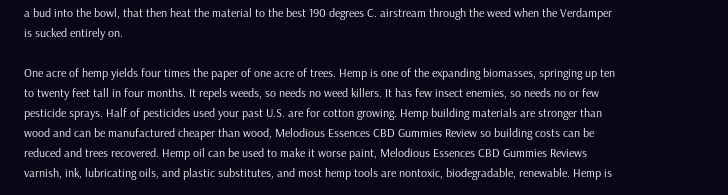a bud into the bowl, that then heat the material to the best 190 degrees C. airstream through the weed when the Verdamper is sucked entirely on.

One acre of hemp yields four times the paper of one acre of trees. Hemp is one of the expanding biomasses, springing up ten to twenty feet tall in four months. It repels weeds, so needs no weed killers. It has few insect enemies, so needs no or few pesticide sprays. Half of pesticides used your past U.S. are for cotton growing. Hemp building materials are stronger than wood and can be manufactured cheaper than wood, Melodious Essences CBD Gummies Review so building costs can be reduced and trees recovered. Hemp oil can be used to make it worse paint, Melodious Essences CBD Gummies Reviews varnish, ink, lubricating oils, and plastic substitutes, and most hemp tools are nontoxic, biodegradable, renewable. Hemp is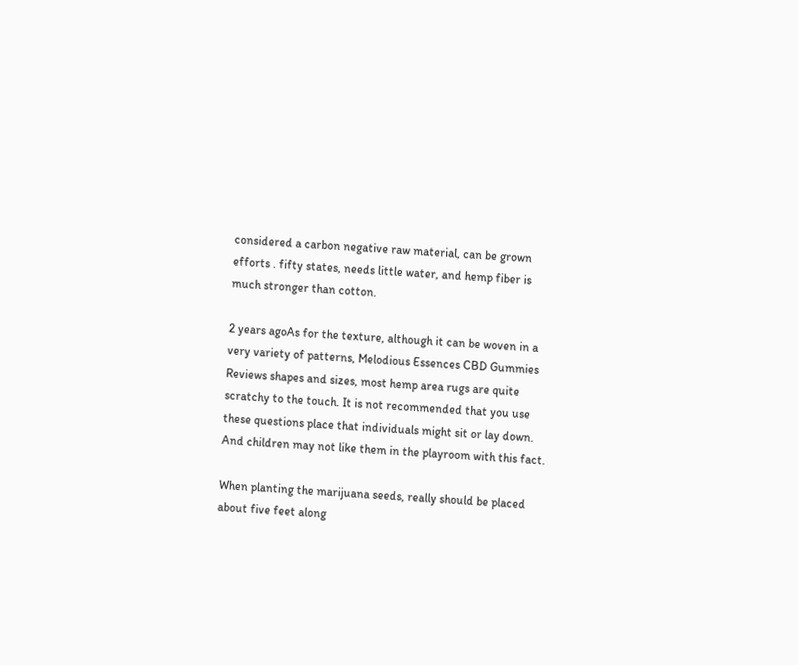considered a carbon negative raw material, can be grown efforts . fifty states, needs little water, and hemp fiber is much stronger than cotton.

2 years agoAs for the texture, although it can be woven in a very variety of patterns, Melodious Essences CBD Gummies Reviews shapes and sizes, most hemp area rugs are quite scratchy to the touch. It is not recommended that you use these questions place that individuals might sit or lay down. And children may not like them in the playroom with this fact.

When planting the marijuana seeds, really should be placed about five feet along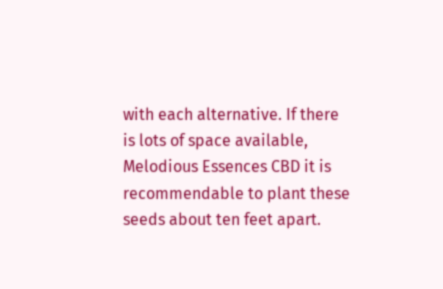with each alternative. If there is lots of space available, Melodious Essences CBD it is recommendable to plant these seeds about ten feet apart.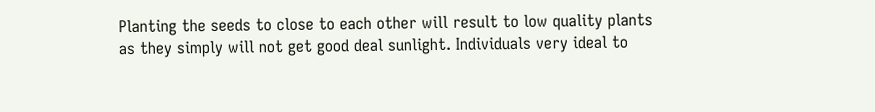Planting the seeds to close to each other will result to low quality plants as they simply will not get good deal sunlight. Individuals very ideal to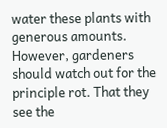water these plants with generous amounts. However, gardeners should watch out for the principle rot. That they see the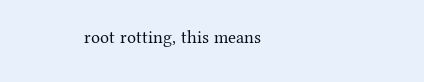root rotting, this means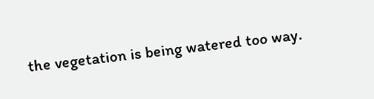the vegetation is being watered too way.